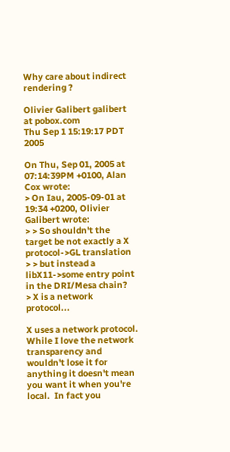Why care about indirect rendering ?

Olivier Galibert galibert at pobox.com
Thu Sep 1 15:19:17 PDT 2005

On Thu, Sep 01, 2005 at 07:14:39PM +0100, Alan Cox wrote:
> On Iau, 2005-09-01 at 19:34 +0200, Olivier Galibert wrote:
> > So shouldn't the target be not exactly a X protocol->GL translation
> > but instead a libX11->some entry point in the DRI/Mesa chain?
> X is a network protocol...

X uses a network protocol.  While I love the network transparency and
wouldn't lose it for anything it doesn't mean you want it when you're
local.  In fact you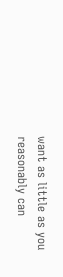want as little as you reasonably can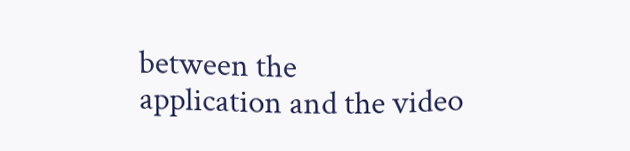between the
application and the video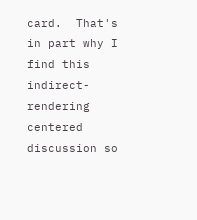card.  That's in part why I find this
indirect-rendering centered discussion so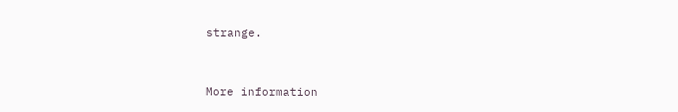strange.


More information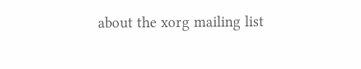about the xorg mailing list